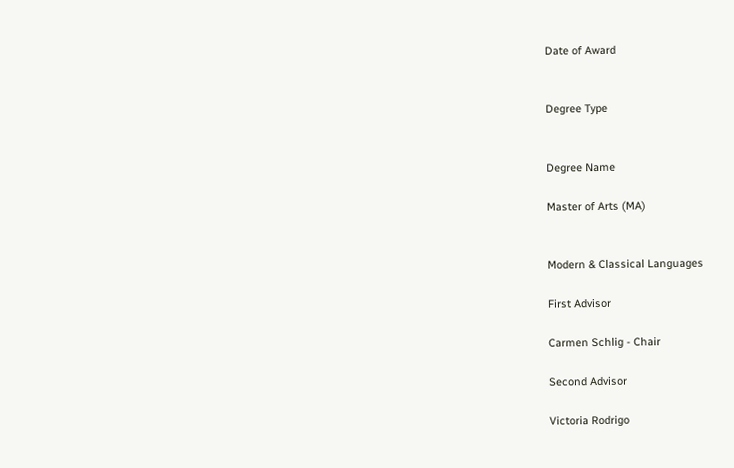Date of Award


Degree Type


Degree Name

Master of Arts (MA)


Modern & Classical Languages

First Advisor

Carmen Schlig - Chair

Second Advisor

Victoria Rodrigo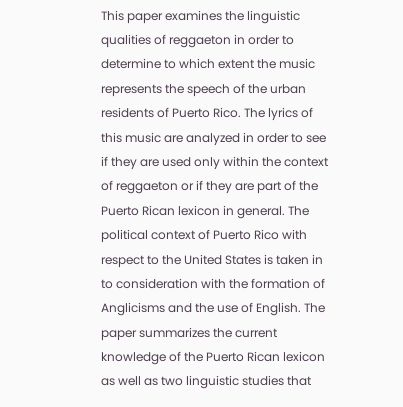This paper examines the linguistic qualities of reggaeton in order to determine to which extent the music represents the speech of the urban residents of Puerto Rico. The lyrics of this music are analyzed in order to see if they are used only within the context of reggaeton or if they are part of the Puerto Rican lexicon in general. The political context of Puerto Rico with respect to the United States is taken in to consideration with the formation of Anglicisms and the use of English. The paper summarizes the current knowledge of the Puerto Rican lexicon as well as two linguistic studies that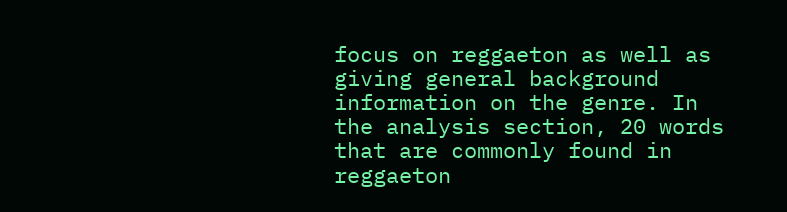focus on reggaeton as well as giving general background information on the genre. In the analysis section, 20 words that are commonly found in reggaeton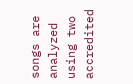songs are analyzed using two accredited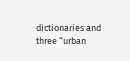dictionaries and three “urban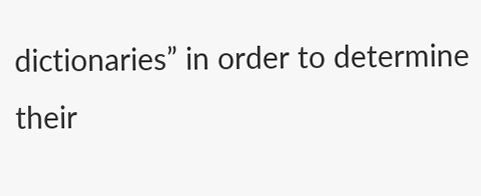dictionaries” in order to determine their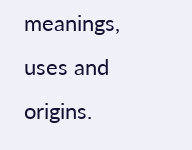meanings, uses and origins.